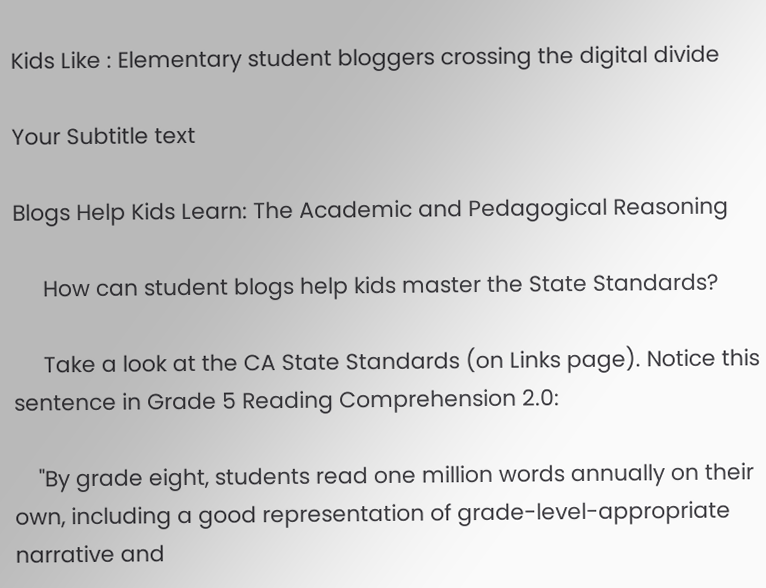Kids Like : Elementary student bloggers crossing the digital divide

Your Subtitle text

Blogs Help Kids Learn: The Academic and Pedagogical Reasoning

     How can student blogs help kids master the State Standards?

     Take a look at the CA State Standards (on Links page). Notice this sentence in Grade 5 Reading Comprehension 2.0:

    "By grade eight, students read one million words annually on their own, including a good representation of grade-level-appropriate narrative and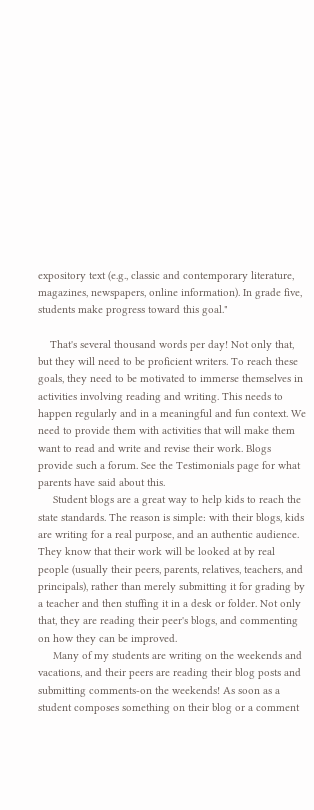expository text (e.g., classic and contemporary literature, magazines, newspapers, online information). In grade five, students make progress toward this goal."

    That's several thousand words per day! Not only that, but they will need to be proficient writers. To reach these goals, they need to be motivated to immerse themselves in activities involving reading and writing. This needs to happen regularly and in a meaningful and fun context. We need to provide them with activities that will make them want to read and write and revise their work. Blogs provide such a forum. See the Testimonials page for what parents have said about this.
     Student blogs are a great way to help kids to reach the state standards. The reason is simple: with their blogs, kids are writing for a real purpose, and an authentic audience. They know that their work will be looked at by real people (usually their peers, parents, relatives, teachers, and principals), rather than merely submitting it for grading by a teacher and then stuffing it in a desk or folder. Not only that, they are reading their peer's blogs, and commenting on how they can be improved.
     Many of my students are writing on the weekends and vacations, and their peers are reading their blog posts and submitting comments-on the weekends! As soon as a student composes something on their blog or a comment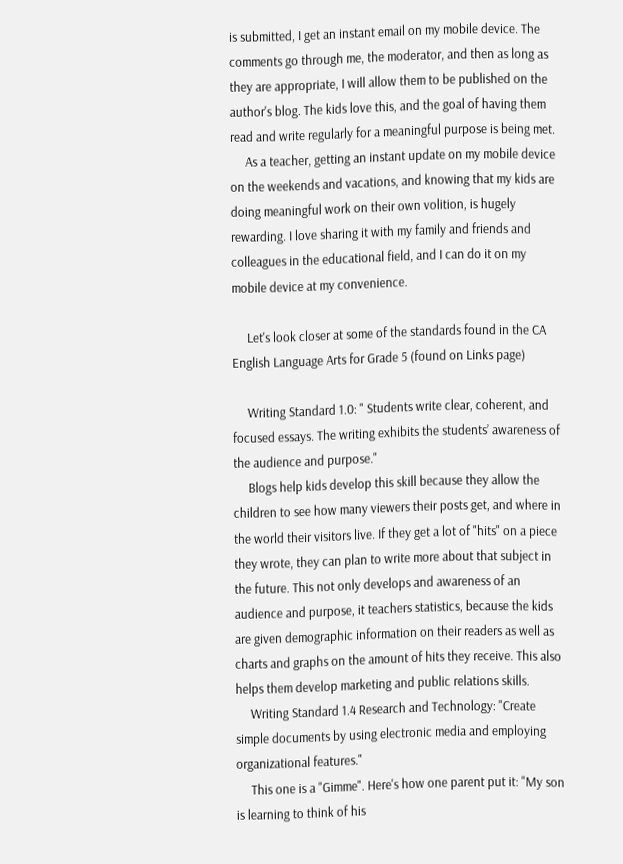is submitted, I get an instant email on my mobile device. The comments go through me, the moderator, and then as long as they are appropriate, I will allow them to be published on the author's blog. The kids love this, and the goal of having them read and write regularly for a meaningful purpose is being met.
     As a teacher, getting an instant update on my mobile device on the weekends and vacations, and knowing that my kids are doing meaningful work on their own volition, is hugely rewarding. I love sharing it with my family and friends and colleagues in the educational field, and I can do it on my mobile device at my convenience.

     Let's look closer at some of the standards found in the CA English Language Arts for Grade 5 (found on Links page)

     Writing Standard 1.0: " Students write clear, coherent, and focused essays. The writing exhibits the students’ awareness of the audience and purpose."
     Blogs help kids develop this skill because they allow the children to see how many viewers their posts get, and where in the world their visitors live. If they get a lot of "hits" on a piece they wrote, they can plan to write more about that subject in the future. This not only develops and awareness of an audience and purpose, it teachers statistics, because the kids are given demographic information on their readers as well as charts and graphs on the amount of hits they receive. This also helps them develop marketing and public relations skills.
     Writing Standard 1.4 Research and Technology: "Create simple documents by using electronic media and employing organizational features."
     This one is a "Gimme". Here's how one parent put it: "My son is learning to think of his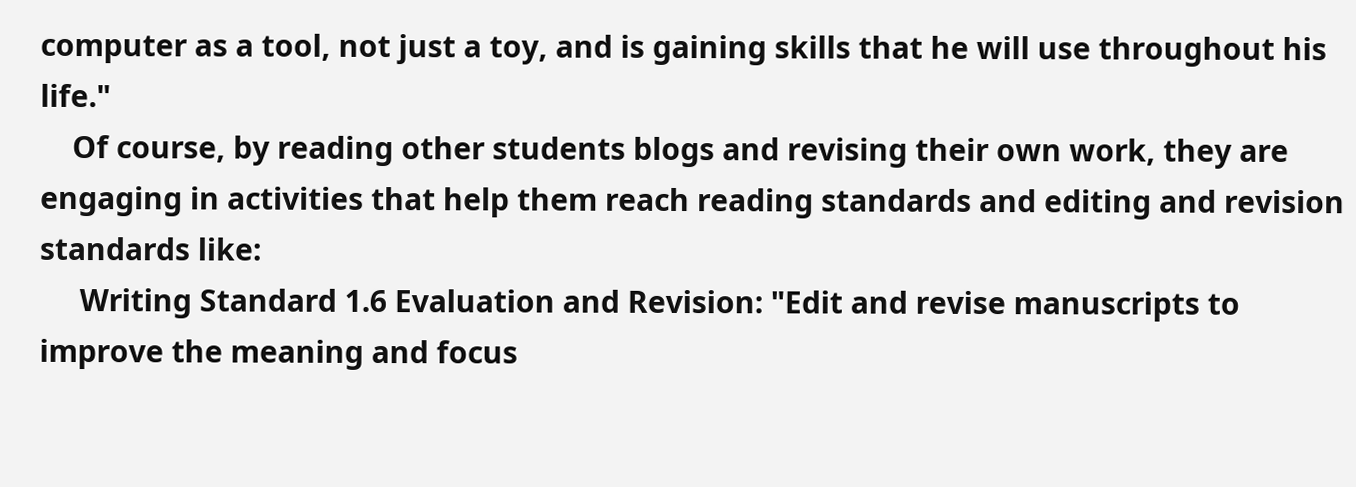computer as a tool, not just a toy, and is gaining skills that he will use throughout his life."
    Of course, by reading other students blogs and revising their own work, they are engaging in activities that help them reach reading standards and editing and revision standards like:
     Writing Standard 1.6 Evaluation and Revision: "Edit and revise manuscripts to improve the meaning and focus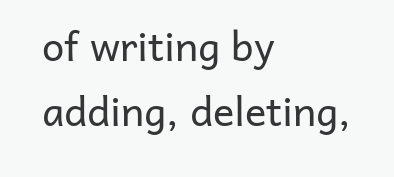of writing by adding, deleting,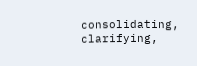consolidating, clarifying,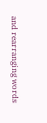and rearranging words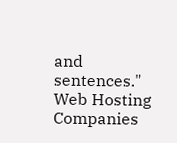and sentences."
Web Hosting Companies